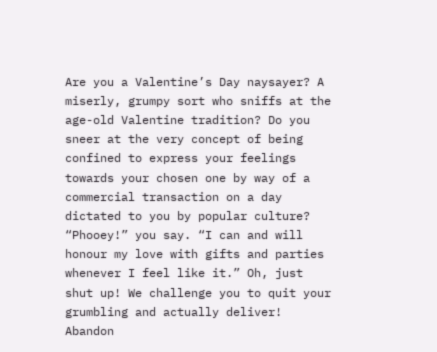Are you a Valentine’s Day naysayer? A miserly, grumpy sort who sniffs at the age-old Valentine tradition? Do you sneer at the very concept of being confined to express your feelings towards your chosen one by way of a commercial transaction on a day dictated to you by popular culture? “Phooey!” you say. “I can and will honour my love with gifts and parties whenever I feel like it.” Oh, just shut up! We challenge you to quit your grumbling and actually deliver! Abandon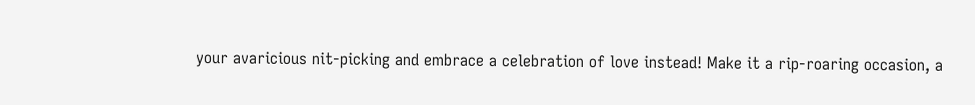your avaricious nit-picking and embrace a celebration of love instead! Make it a rip-roaring occasion, a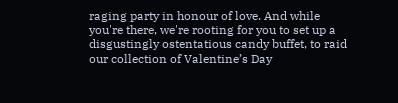raging party in honour of love. And while you're there, we're rooting for you to set up a disgustingly ostentatious candy buffet, to raid our collection of Valentine’s Day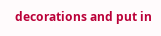decorations and put in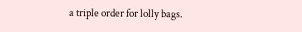a triple order for lolly bags.